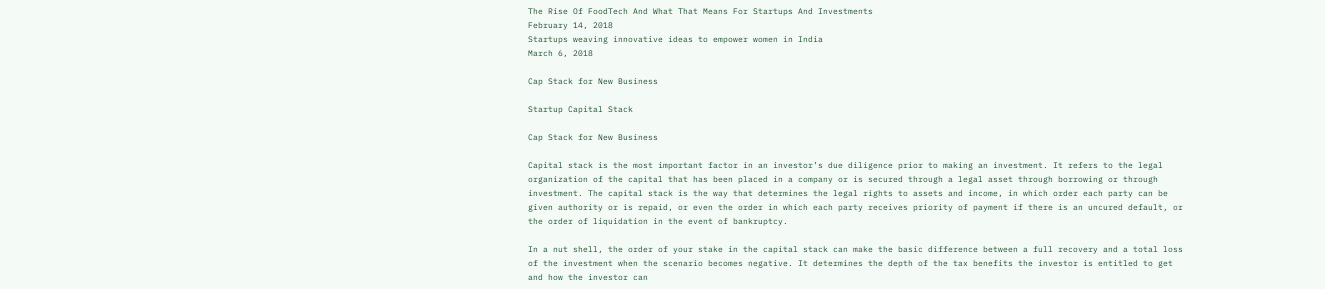The Rise Of FoodTech And What That Means For Startups And Investments
February 14, 2018
Startups weaving innovative ideas to empower women in India
March 6, 2018

Cap Stack for New Business

Startup Capital Stack

Cap Stack for New Business

Capital stack is the most important factor in an investor’s due diligence prior to making an investment. It refers to the legal organization of the capital that has been placed in a company or is secured through a legal asset through borrowing or through investment. The capital stack is the way that determines the legal rights to assets and income, in which order each party can be given authority or is repaid, or even the order in which each party receives priority of payment if there is an uncured default, or the order of liquidation in the event of bankruptcy.

In a nut shell, the order of your stake in the capital stack can make the basic difference between a full recovery and a total loss of the investment when the scenario becomes negative. It determines the depth of the tax benefits the investor is entitled to get and how the investor can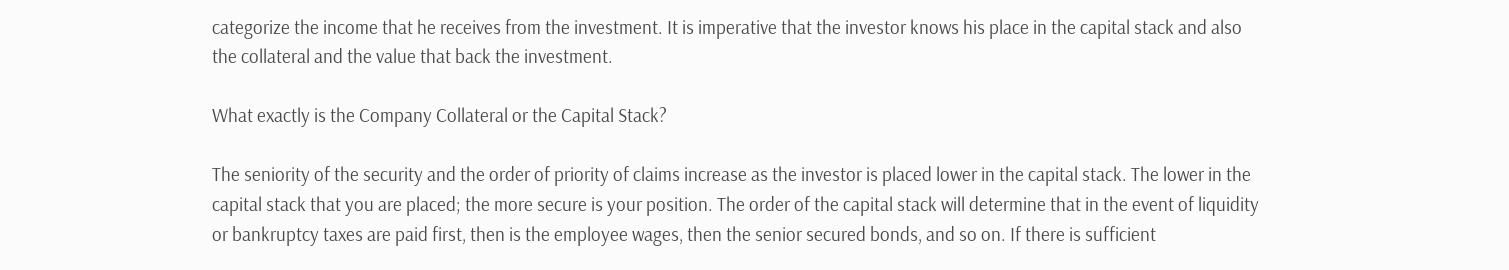categorize the income that he receives from the investment. It is imperative that the investor knows his place in the capital stack and also the collateral and the value that back the investment.

What exactly is the Company Collateral or the Capital Stack?

The seniority of the security and the order of priority of claims increase as the investor is placed lower in the capital stack. The lower in the capital stack that you are placed; the more secure is your position. The order of the capital stack will determine that in the event of liquidity or bankruptcy taxes are paid first, then is the employee wages, then the senior secured bonds, and so on. If there is sufficient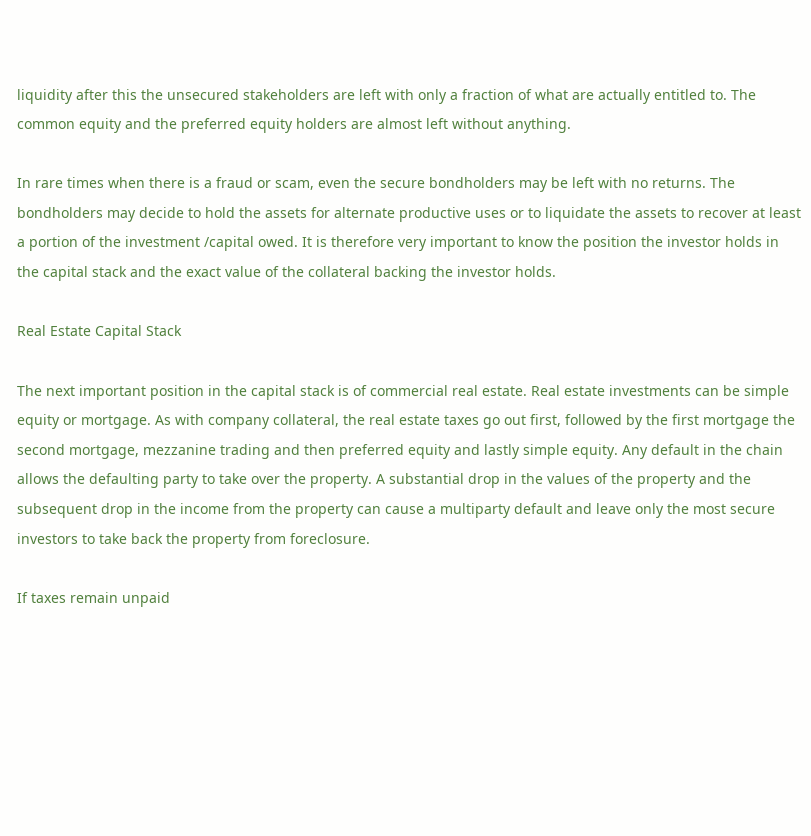liquidity after this the unsecured stakeholders are left with only a fraction of what are actually entitled to. The common equity and the preferred equity holders are almost left without anything.

In rare times when there is a fraud or scam, even the secure bondholders may be left with no returns. The bondholders may decide to hold the assets for alternate productive uses or to liquidate the assets to recover at least a portion of the investment /capital owed. It is therefore very important to know the position the investor holds in the capital stack and the exact value of the collateral backing the investor holds.

Real Estate Capital Stack

The next important position in the capital stack is of commercial real estate. Real estate investments can be simple equity or mortgage. As with company collateral, the real estate taxes go out first, followed by the first mortgage the second mortgage, mezzanine trading and then preferred equity and lastly simple equity. Any default in the chain allows the defaulting party to take over the property. A substantial drop in the values of the property and the subsequent drop in the income from the property can cause a multiparty default and leave only the most secure investors to take back the property from foreclosure.

If taxes remain unpaid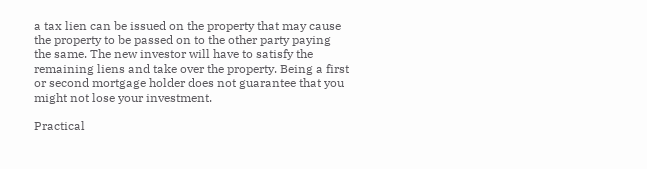a tax lien can be issued on the property that may cause the property to be passed on to the other party paying the same. The new investor will have to satisfy the remaining liens and take over the property. Being a first or second mortgage holder does not guarantee that you might not lose your investment.

Practical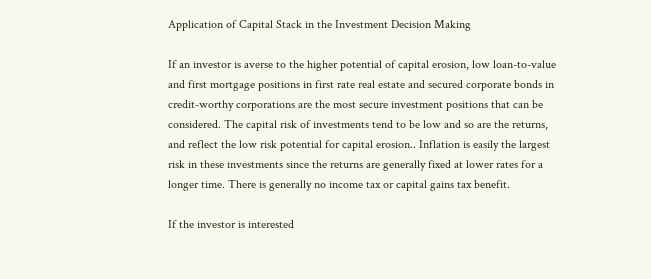Application of Capital Stack in the Investment Decision Making

If an investor is averse to the higher potential of capital erosion, low loan-to-value and first mortgage positions in first rate real estate and secured corporate bonds in credit-worthy corporations are the most secure investment positions that can be considered. The capital risk of investments tend to be low and so are the returns, and reflect the low risk potential for capital erosion.. Inflation is easily the largest risk in these investments since the returns are generally fixed at lower rates for a longer time. There is generally no income tax or capital gains tax benefit.

If the investor is interested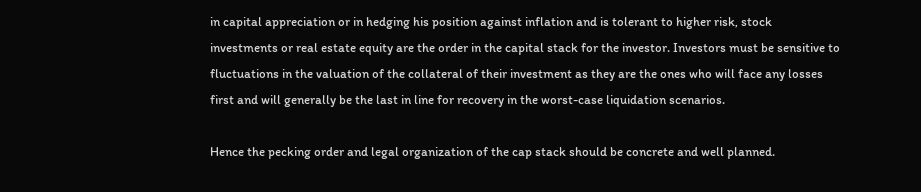in capital appreciation or in hedging his position against inflation and is tolerant to higher risk, stock investments or real estate equity are the order in the capital stack for the investor. Investors must be sensitive to fluctuations in the valuation of the collateral of their investment as they are the ones who will face any losses first and will generally be the last in line for recovery in the worst-case liquidation scenarios.

Hence the pecking order and legal organization of the cap stack should be concrete and well planned.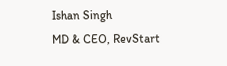Ishan Singh
MD & CEO, RevStart